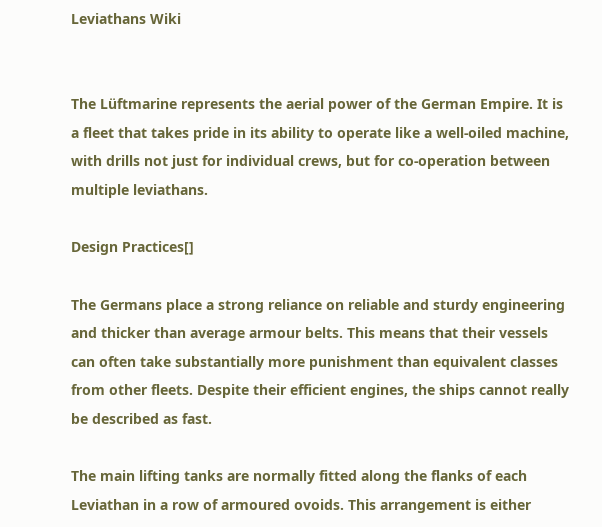Leviathans Wiki


The Lüftmarine represents the aerial power of the German Empire. It is a fleet that takes pride in its ability to operate like a well-oiled machine, with drills not just for individual crews, but for co-operation between multiple leviathans.

Design Practices[]

The Germans place a strong reliance on reliable and sturdy engineering and thicker than average armour belts. This means that their vessels can often take substantially more punishment than equivalent classes from other fleets. Despite their efficient engines, the ships cannot really be described as fast.

The main lifting tanks are normally fitted along the flanks of each Leviathan in a row of armoured ovoids. This arrangement is either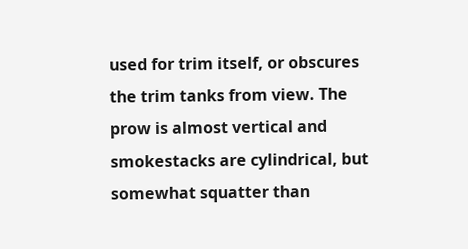used for trim itself, or obscures the trim tanks from view. The prow is almost vertical and smokestacks are cylindrical, but somewhat squatter than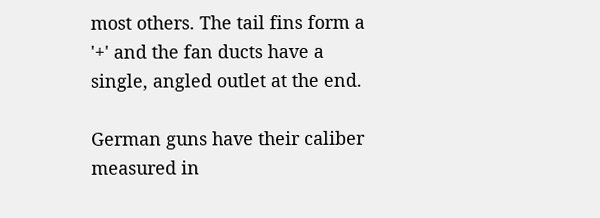most others. The tail fins form a '+' and the fan ducts have a single, angled outlet at the end.

German guns have their caliber measured in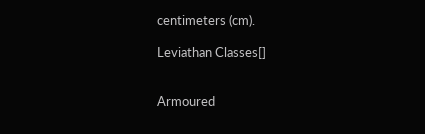centimeters (cm).

Leviathan Classes[]


Armoured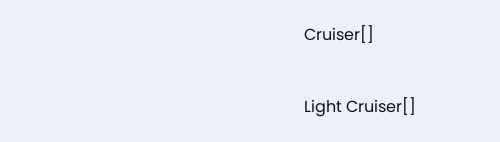Cruiser[]

Light Cruiser[]